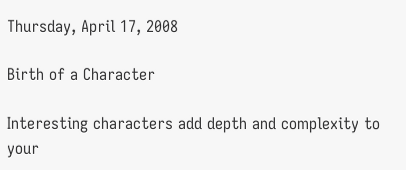Thursday, April 17, 2008

Birth of a Character

Interesting characters add depth and complexity to your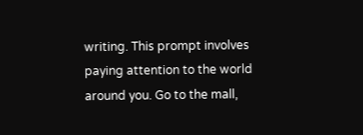writing. This prompt involves paying attention to the world around you. Go to the mall,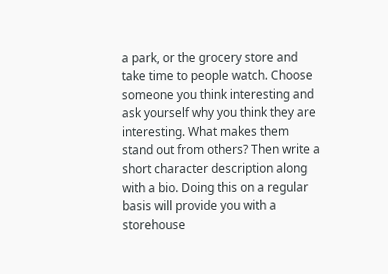a park, or the grocery store and take time to people watch. Choose someone you think interesting and ask yourself why you think they are interesting. What makes them stand out from others? Then write a short character description along with a bio. Doing this on a regular basis will provide you with a storehouse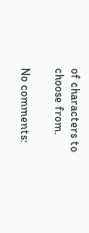of characters to choose from.

No comments: